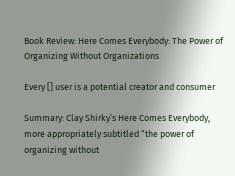Book Review: Here Comes Everybody: The Power of Organizing Without Organizations

Every [] user is a potential creator and consumer

Summary: Clay Shirky’s Here Comes Everybody, more appropriately subtitled “the power of organizing without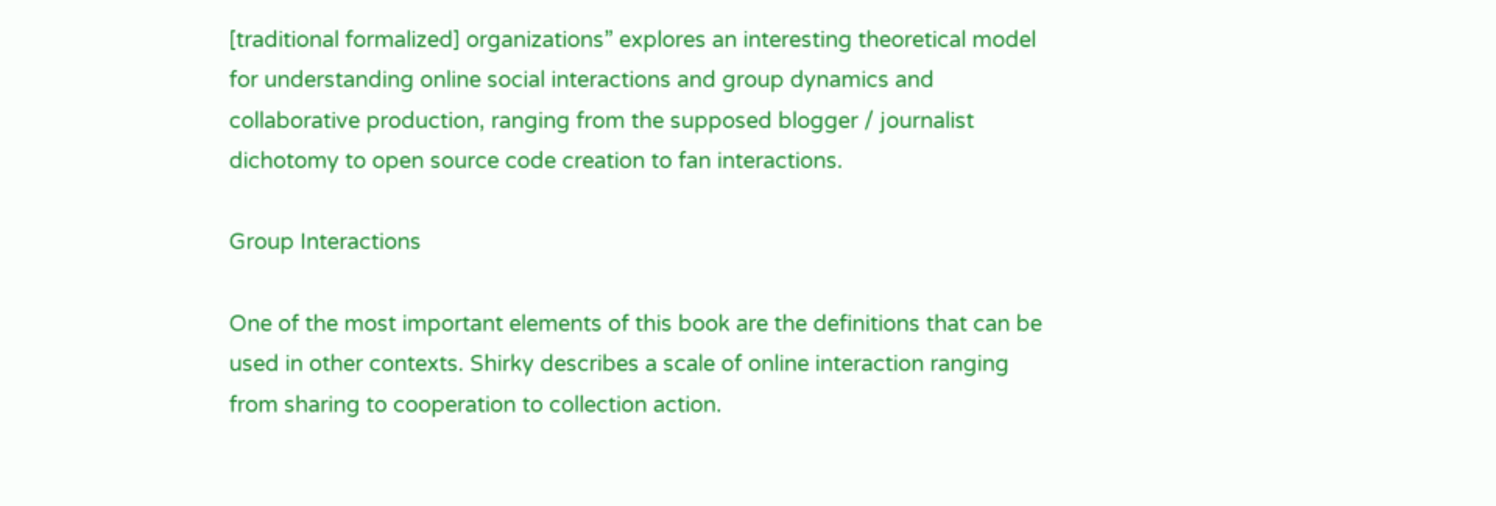[traditional formalized] organizations” explores an interesting theoretical model for understanding online social interactions and group dynamics and collaborative production, ranging from the supposed blogger / journalist dichotomy to open source code creation to fan interactions.

Group Interactions

One of the most important elements of this book are the definitions that can be used in other contexts. Shirky describes a scale of online interaction ranging from sharing to cooperation to collection action.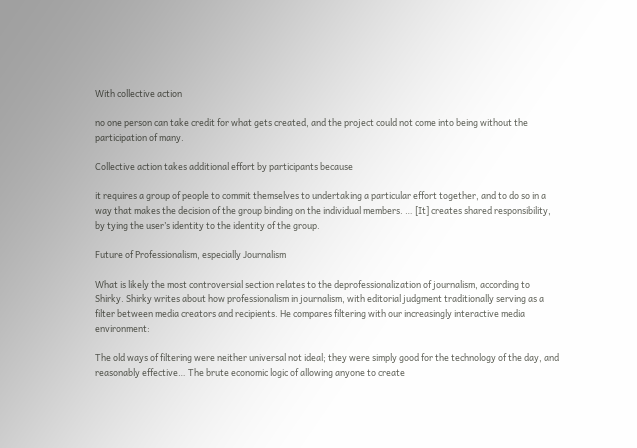With collective action

no one person can take credit for what gets created, and the project could not come into being without the participation of many.

Collective action takes additional effort by participants because

it requires a group of people to commit themselves to undertaking a particular effort together, and to do so in a way that makes the decision of the group binding on the individual members. … [It] creates shared responsibility, by tying the user’s identity to the identity of the group.

Future of Professionalism, especially Journalism

What is likely the most controversial section relates to the deprofessionalization of journalism, according to Shirky. Shirky writes about how professionalism in journalism, with editorial judgment traditionally serving as a filter between media creators and recipients. He compares filtering with our increasingly interactive media environment:

The old ways of filtering were neither universal not ideal; they were simply good for the technology of the day, and reasonably effective… The brute economic logic of allowing anyone to create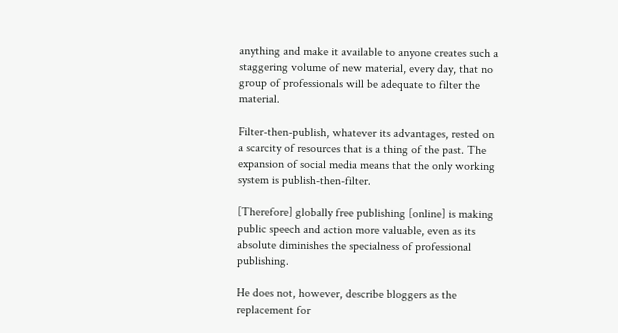anything and make it available to anyone creates such a staggering volume of new material, every day, that no group of professionals will be adequate to filter the material.

Filter-then-publish, whatever its advantages, rested on a scarcity of resources that is a thing of the past. The expansion of social media means that the only working system is publish-then-filter.

[Therefore] globally free publishing [online] is making public speech and action more valuable, even as its absolute diminishes the specialness of professional publishing.

He does not, however, describe bloggers as the replacement for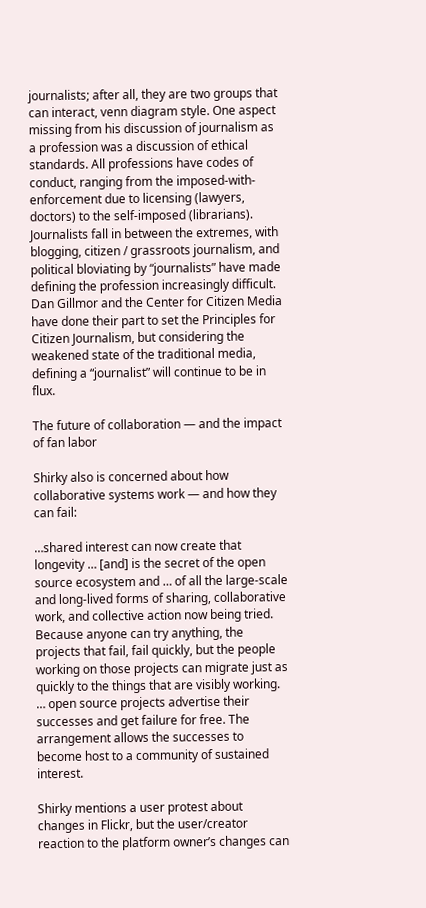journalists; after all, they are two groups that can interact, venn diagram style. One aspect missing from his discussion of journalism as a profession was a discussion of ethical standards. All professions have codes of conduct, ranging from the imposed-with-enforcement due to licensing (lawyers, doctors) to the self-imposed (librarians). Journalists fall in between the extremes, with blogging, citizen / grassroots journalism, and political bloviating by “journalists” have made defining the profession increasingly difficult. Dan Gillmor and the Center for Citizen Media have done their part to set the Principles for Citizen Journalism, but considering the weakened state of the traditional media, defining a “journalist” will continue to be in flux.

The future of collaboration — and the impact of fan labor

Shirky also is concerned about how collaborative systems work — and how they can fail:

…shared interest can now create that longevity … [and] is the secret of the open source ecosystem and … of all the large-scale and long-lived forms of sharing, collaborative work, and collective action now being tried. Because anyone can try anything, the projects that fail, fail quickly, but the people working on those projects can migrate just as quickly to the things that are visibly working. … open source projects advertise their successes and get failure for free. The arrangement allows the successes to become host to a community of sustained interest.

Shirky mentions a user protest about changes in Flickr, but the user/creator reaction to the platform owner’s changes can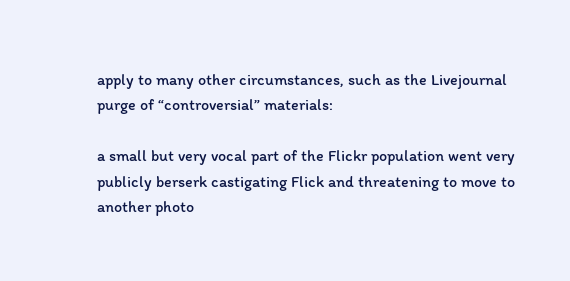apply to many other circumstances, such as the Livejournal purge of “controversial” materials:

a small but very vocal part of the Flickr population went very publicly berserk castigating Flick and threatening to move to another photo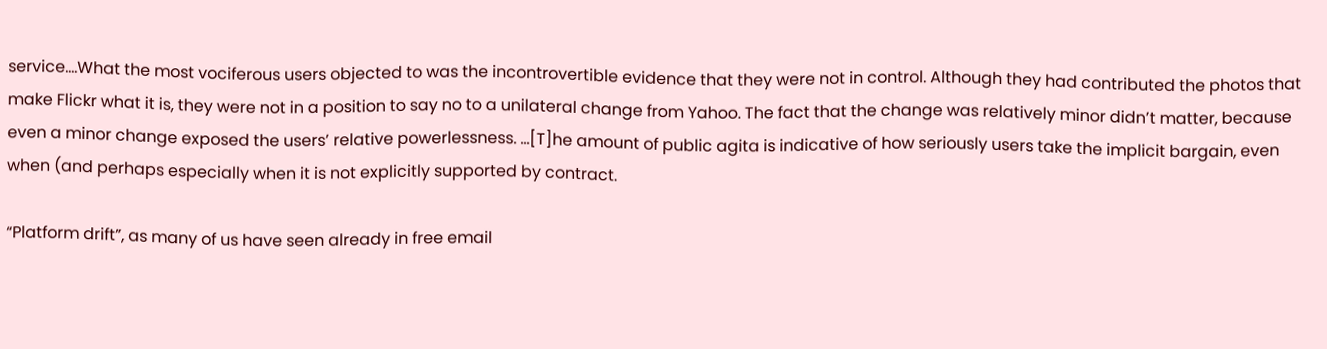service….What the most vociferous users objected to was the incontrovertible evidence that they were not in control. Although they had contributed the photos that make Flickr what it is, they were not in a position to say no to a unilateral change from Yahoo. The fact that the change was relatively minor didn’t matter, because even a minor change exposed the users’ relative powerlessness. …[T]he amount of public agita is indicative of how seriously users take the implicit bargain, even when (and perhaps especially when it is not explicitly supported by contract.

“Platform drift”, as many of us have seen already in free email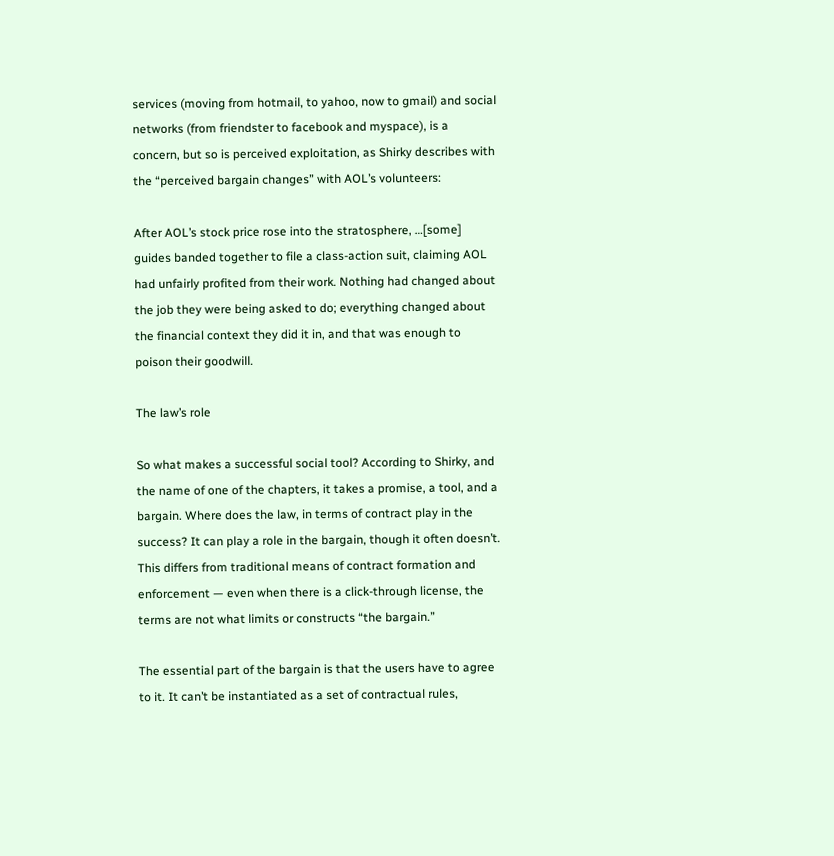services (moving from hotmail, to yahoo, now to gmail) and social networks (from friendster to facebook and myspace), is a concern, but so is perceived exploitation, as Shirky describes with the “perceived bargain changes” with AOL’s volunteers:

After AOL’s stock price rose into the stratosphere, …[some] guides banded together to file a class-action suit, claiming AOL had unfairly profited from their work. Nothing had changed about the job they were being asked to do; everything changed about the financial context they did it in, and that was enough to poison their goodwill.

The law’s role

So what makes a successful social tool? According to Shirky, and the name of one of the chapters, it takes a promise, a tool, and a bargain. Where does the law, in terms of contract play in the success? It can play a role in the bargain, though it often doesn’t. This differs from traditional means of contract formation and enforcement — even when there is a click-through license, the terms are not what limits or constructs “the bargain.”

The essential part of the bargain is that the users have to agree to it. It can’t be instantiated as a set of contractual rules,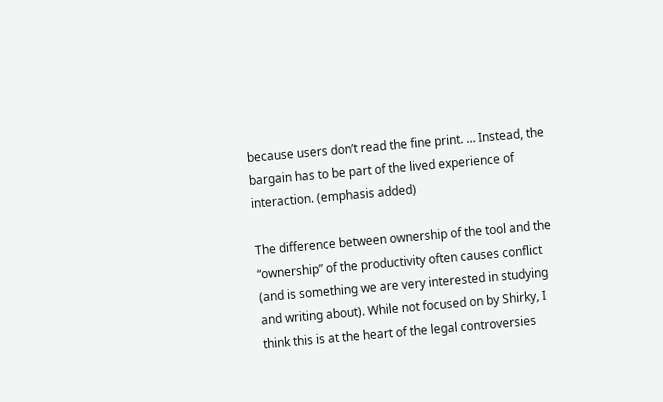because users don’t read the fine print. … Instead, the bargain has to be part of the lived experience of interaction. (emphasis added)

The difference between ownership of the tool and the “ownership” of the productivity often causes conflict (and is something we are very interested in studying and writing about). While not focused on by Shirky, I think this is at the heart of the legal controversies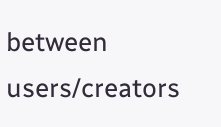between users/creators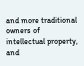and more traditional owners of intellectual property, and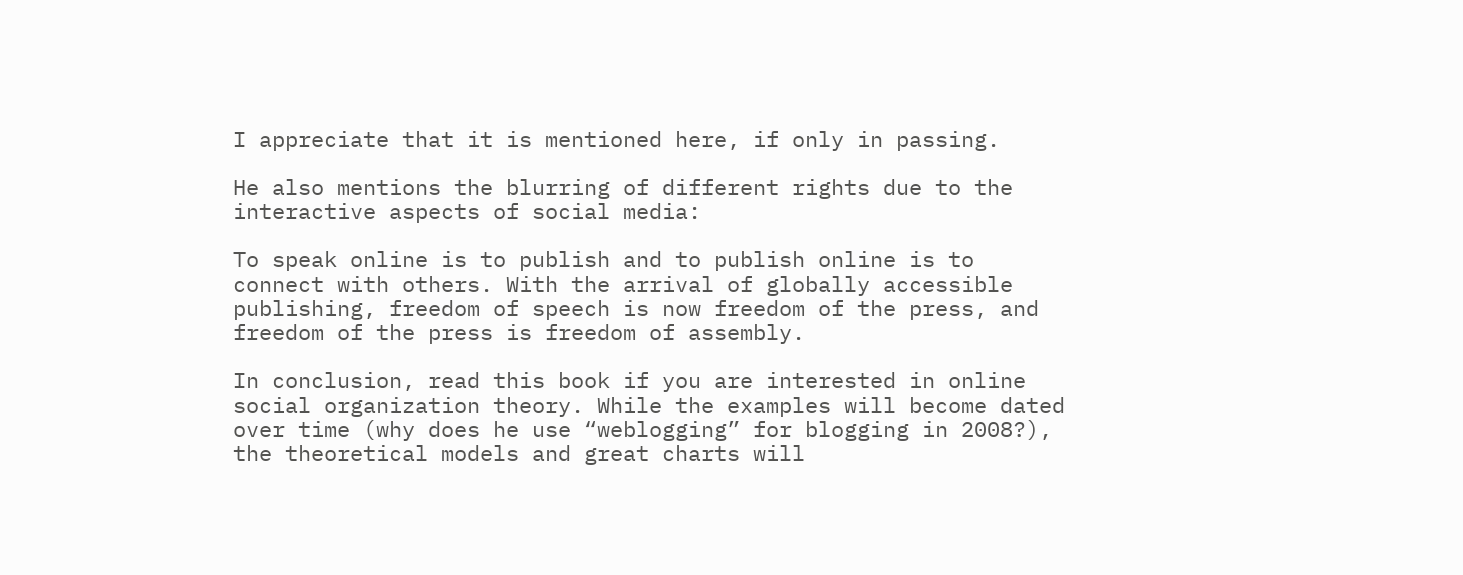I appreciate that it is mentioned here, if only in passing.

He also mentions the blurring of different rights due to the interactive aspects of social media:

To speak online is to publish and to publish online is to connect with others. With the arrival of globally accessible publishing, freedom of speech is now freedom of the press, and freedom of the press is freedom of assembly.

In conclusion, read this book if you are interested in online social organization theory. While the examples will become dated over time (why does he use “weblogging” for blogging in 2008?), the theoretical models and great charts will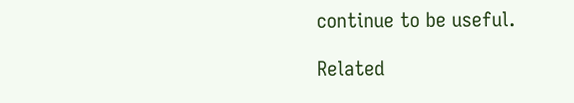continue to be useful.

Related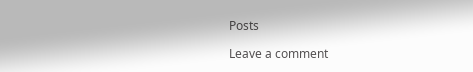Posts

Leave a comment